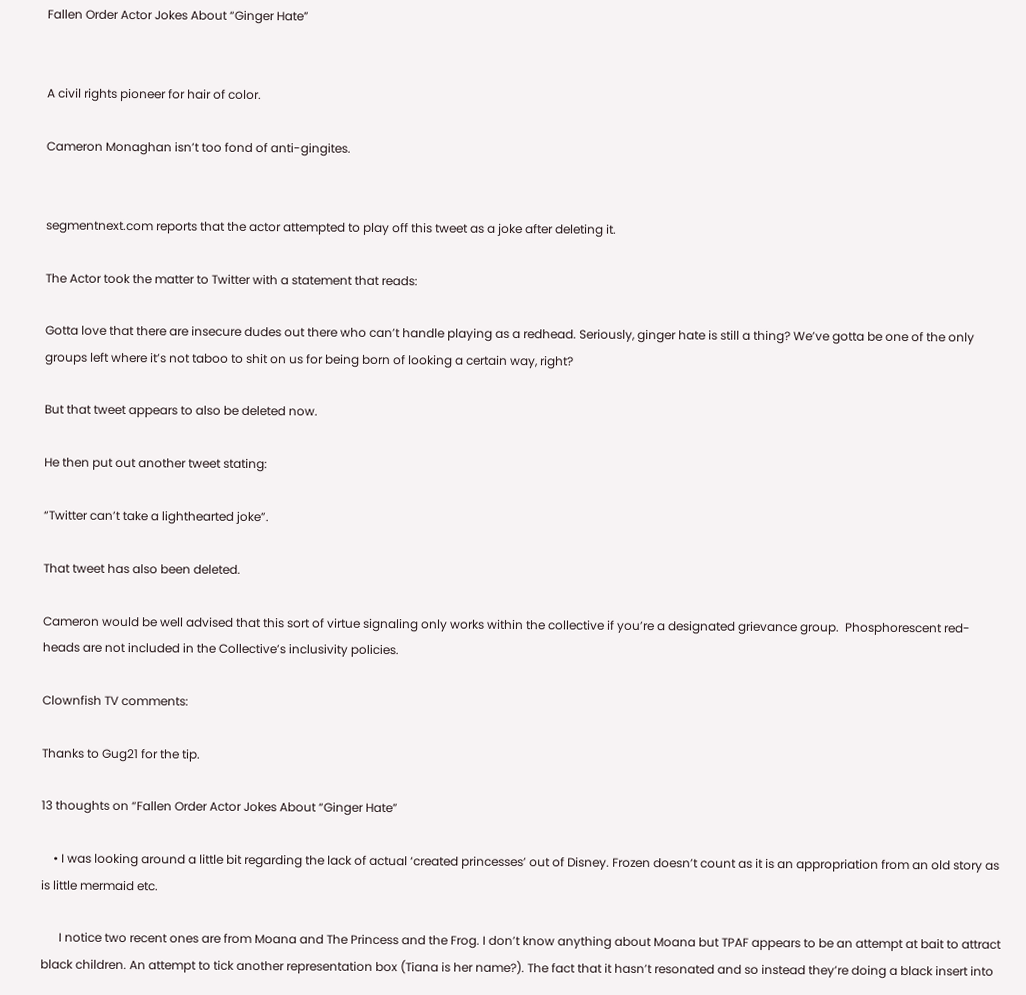Fallen Order Actor Jokes About “Ginger Hate”


A civil rights pioneer for hair of color.

Cameron Monaghan isn’t too fond of anti-gingites.


segmentnext.com reports that the actor attempted to play off this tweet as a joke after deleting it.

The Actor took the matter to Twitter with a statement that reads:

Gotta love that there are insecure dudes out there who can’t handle playing as a redhead. Seriously, ginger hate is still a thing? We’ve gotta be one of the only groups left where it’s not taboo to shit on us for being born of looking a certain way, right?

But that tweet appears to also be deleted now.

He then put out another tweet stating:

“Twitter can’t take a lighthearted joke”.

That tweet has also been deleted.

Cameron would be well advised that this sort of virtue signaling only works within the collective if you’re a designated grievance group.  Phosphorescent red-heads are not included in the Collective’s inclusivity policies.

Clownfish TV comments:

Thanks to Gug21 for the tip.

13 thoughts on “Fallen Order Actor Jokes About “Ginger Hate”

    • I was looking around a little bit regarding the lack of actual ‘created princesses’ out of Disney. Frozen doesn’t count as it is an appropriation from an old story as is little mermaid etc.

      I notice two recent ones are from Moana and The Princess and the Frog. I don’t know anything about Moana but TPAF appears to be an attempt at bait to attract black children. An attempt to tick another representation box (Tiana is her name?). The fact that it hasn’t resonated and so instead they’re doing a black insert into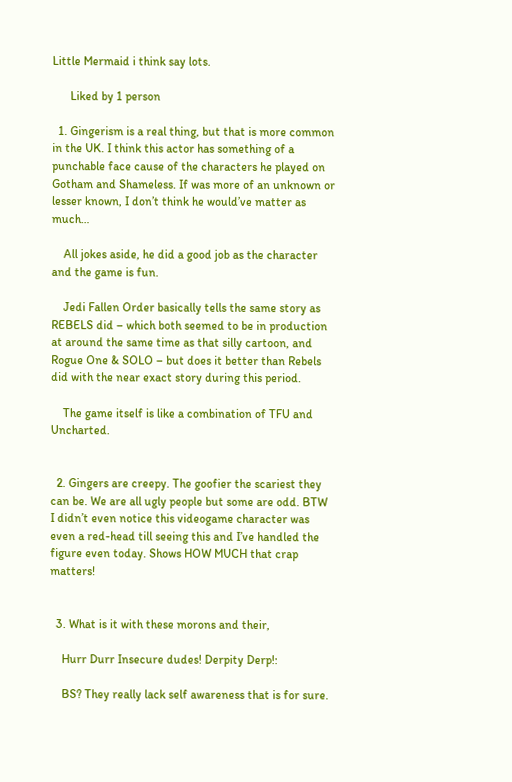Little Mermaid i think say lots.

      Liked by 1 person

  1. Gingerism is a real thing, but that is more common in the UK. I think this actor has something of a punchable face cause of the characters he played on Gotham and Shameless. If was more of an unknown or lesser known, I don’t think he would’ve matter as much…

    All jokes aside, he did a good job as the character and the game is fun.

    Jedi Fallen Order basically tells the same story as REBELS did – which both seemed to be in production at around the same time as that silly cartoon, and Rogue One & SOLO – but does it better than Rebels did with the near exact story during this period.

    The game itself is like a combination of TFU and Uncharted.


  2. Gingers are creepy. The goofier the scariest they can be. We are all ugly people but some are odd. BTW I didn’t even notice this videogame character was even a red-head till seeing this and I’ve handled the figure even today. Shows HOW MUCH that crap matters!


  3. What is it with these morons and their,

    Hurr Durr Insecure dudes! Derpity Derp!:

    BS? They really lack self awareness that is for sure.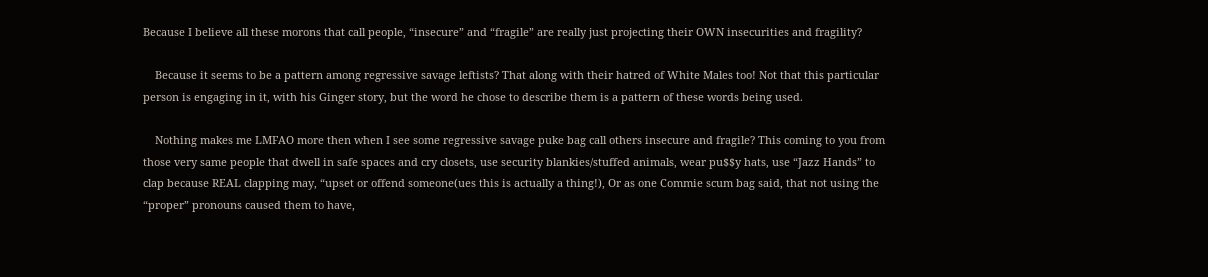Because I believe all these morons that call people, “insecure” and “fragile” are really just projecting their OWN insecurities and fragility?

    Because it seems to be a pattern among regressive savage leftists? That along with their hatred of White Males too! Not that this particular person is engaging in it, with his Ginger story, but the word he chose to describe them is a pattern of these words being used.

    Nothing makes me LMFAO more then when I see some regressive savage puke bag call others insecure and fragile? This coming to you from those very same people that dwell in safe spaces and cry closets, use security blankies/stuffed animals, wear pu$$y hats, use “Jazz Hands” to clap because REAL clapping may, “upset or offend someone(ues this is actually a thing!), Or as one Commie scum bag said, that not using the “proper” pronouns caused them to have,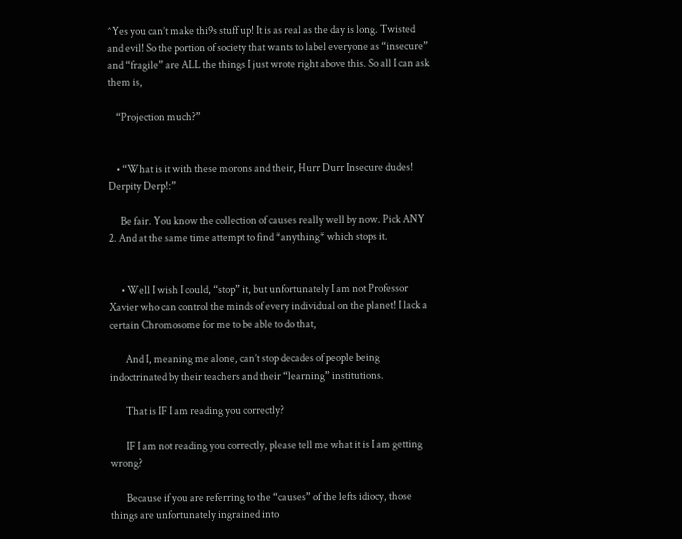^Yes you can’t make thi9s stuff up! It is as real as the day is long. Twisted and evil! So the portion of society that wants to label everyone as “insecure” and “fragile” are ALL the things I just wrote right above this. So all I can ask them is,

    “Projection much?”


    • “What is it with these morons and their, Hurr Durr Insecure dudes! Derpity Derp!:”

      Be fair. You know the collection of causes really well by now. Pick ANY 2. And at the same time attempt to find *anything* which stops it.


      • Well I wish I could, “stop” it, but unfortunately I am not Professor Xavier who can control the minds of every individual on the planet! I lack a certain Chromosome for me to be able to do that,

        And I, meaning me alone, can’t stop decades of people being indoctrinated by their teachers and their “learning” institutions.

        That is IF I am reading you correctly?

        IF I am not reading you correctly, please tell me what it is I am getting wrong?

        Because if you are referring to the “causes” of the lefts idiocy, those things are unfortunately ingrained into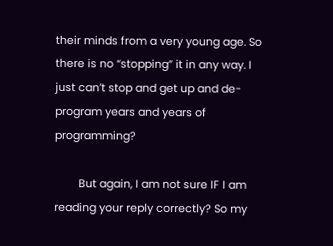their minds from a very young age. So there is no “stopping” it in any way. I just can’t stop and get up and de-program years and years of programming?

        But again, I am not sure IF I am reading your reply correctly? So my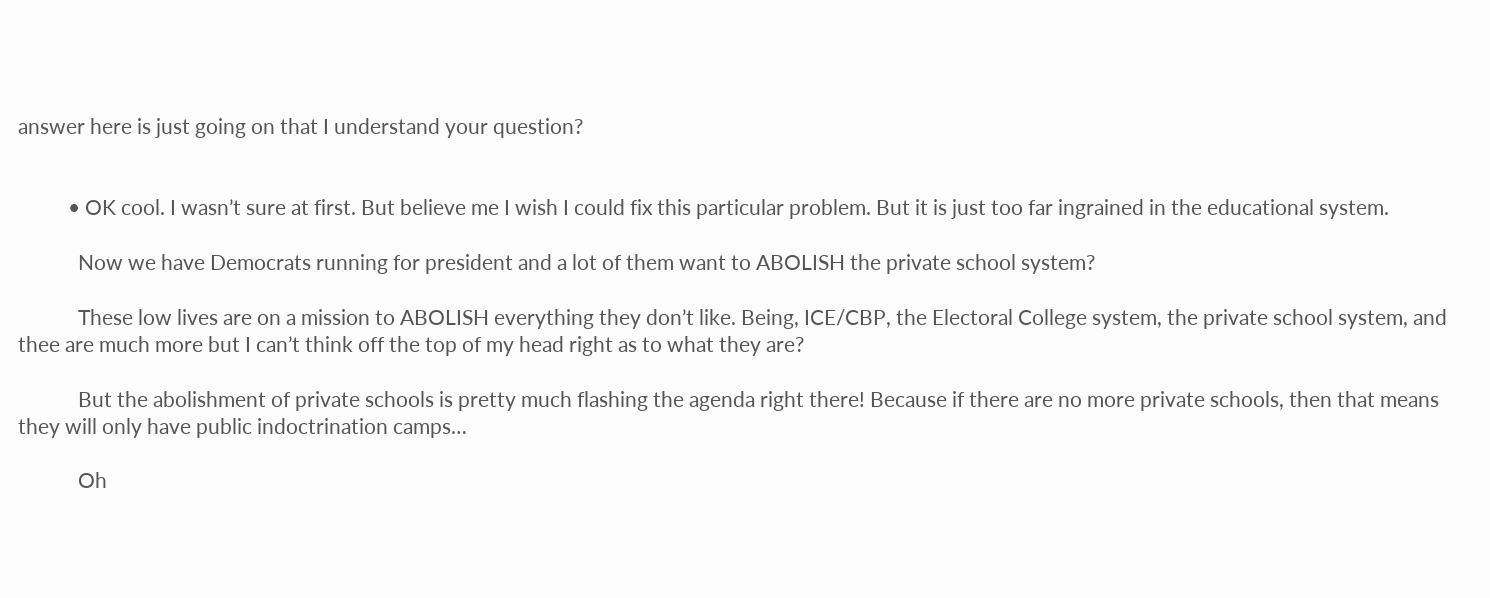answer here is just going on that I understand your question?


          • OK cool. I wasn’t sure at first. But believe me I wish I could fix this particular problem. But it is just too far ingrained in the educational system.

            Now we have Democrats running for president and a lot of them want to ABOLISH the private school system?

            These low lives are on a mission to ABOLISH everything they don’t like. Being, ICE/CBP, the Electoral College system, the private school system, and thee are much more but I can’t think off the top of my head right as to what they are?

            But the abolishment of private schools is pretty much flashing the agenda right there! Because if there are no more private schools, then that means they will only have public indoctrination camps…

            Oh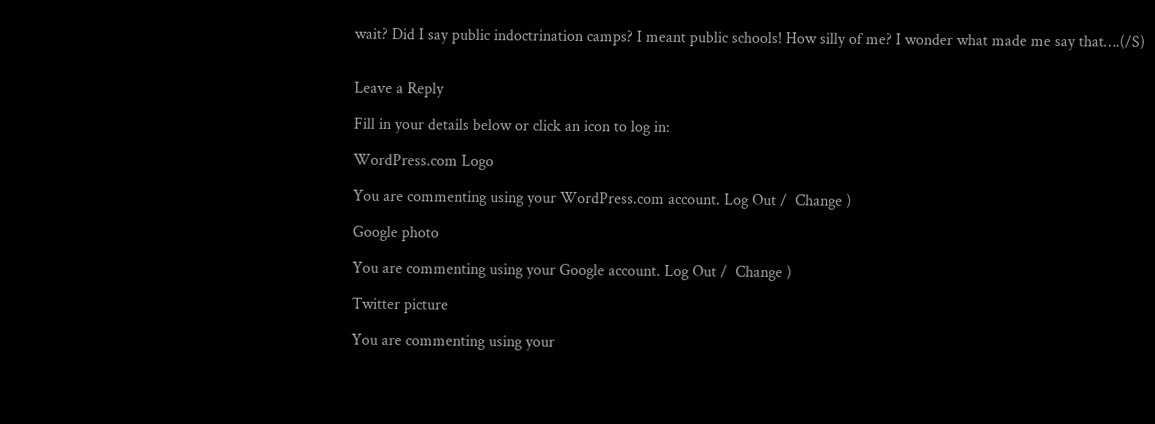wait? Did I say public indoctrination camps? I meant public schools! How silly of me? I wonder what made me say that….(/S)


Leave a Reply

Fill in your details below or click an icon to log in:

WordPress.com Logo

You are commenting using your WordPress.com account. Log Out /  Change )

Google photo

You are commenting using your Google account. Log Out /  Change )

Twitter picture

You are commenting using your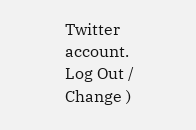Twitter account. Log Out /  Change )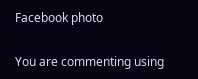Facebook photo

You are commenting using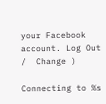your Facebook account. Log Out /  Change )

Connecting to %s